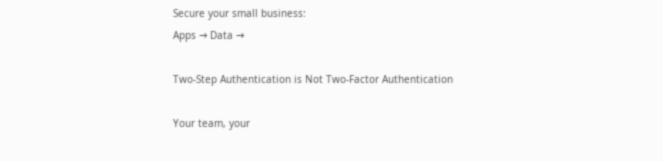Secure your small business:
Apps → Data →

Two-Step Authentication is Not Two-Factor Authentication

Your team, your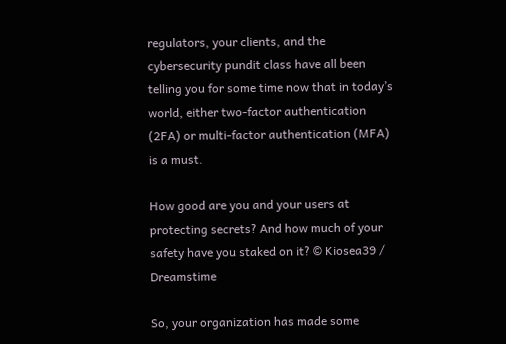regulators, your clients, and the cybersecurity pundit class have all been telling you for some time now that in today’s world, either two-factor authentication (2FA) or multi-factor authentication (MFA) is a must.

How good are you and your users at protecting secrets? And how much of your safety have you staked on it? © Kiosea39 / Dreamstime

So, your organization has made some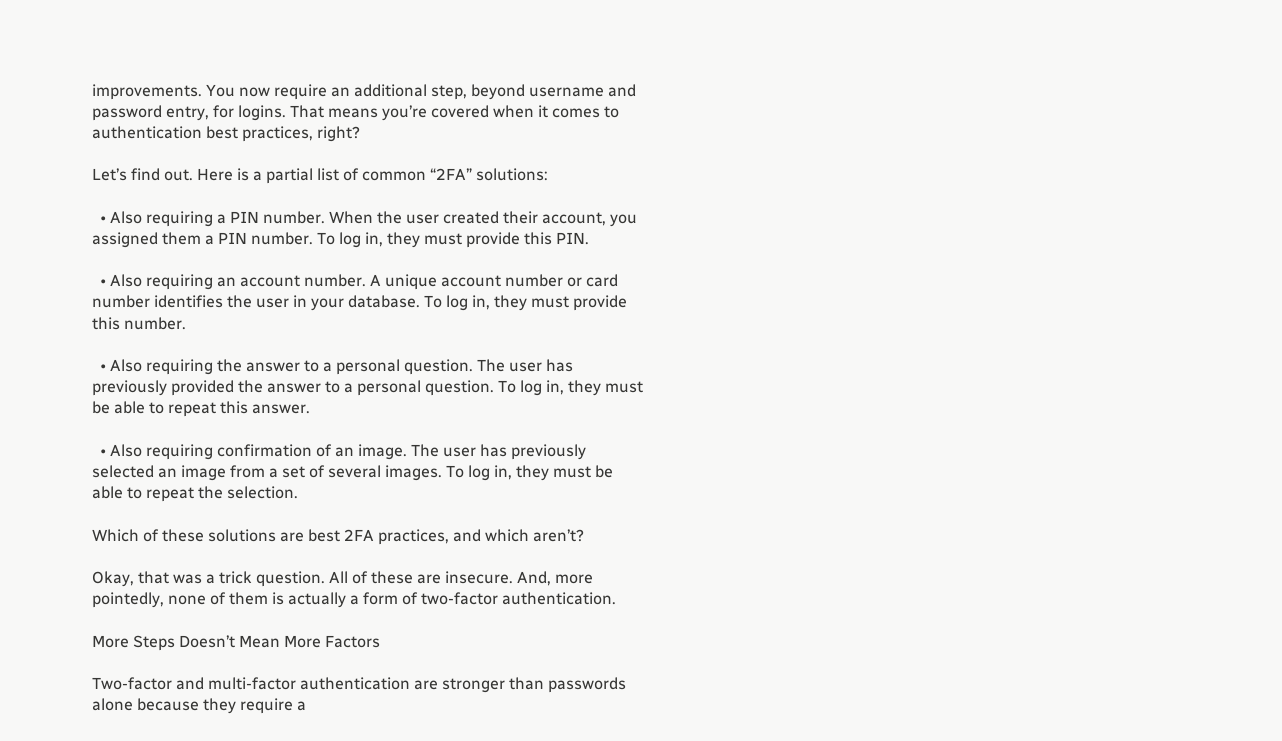improvements. You now require an additional step, beyond username and password entry, for logins. That means you’re covered when it comes to authentication best practices, right?

Let’s find out. Here is a partial list of common “2FA” solutions:

  • Also requiring a PIN number. When the user created their account, you assigned them a PIN number. To log in, they must provide this PIN.

  • Also requiring an account number. A unique account number or card number identifies the user in your database. To log in, they must provide this number.

  • Also requiring the answer to a personal question. The user has previously provided the answer to a personal question. To log in, they must be able to repeat this answer.

  • Also requiring confirmation of an image. The user has previously selected an image from a set of several images. To log in, they must be able to repeat the selection.

Which of these solutions are best 2FA practices, and which aren’t?

Okay, that was a trick question. All of these are insecure. And, more pointedly, none of them is actually a form of two-factor authentication.

More Steps Doesn’t Mean More Factors

Two-factor and multi-factor authentication are stronger than passwords alone because they require a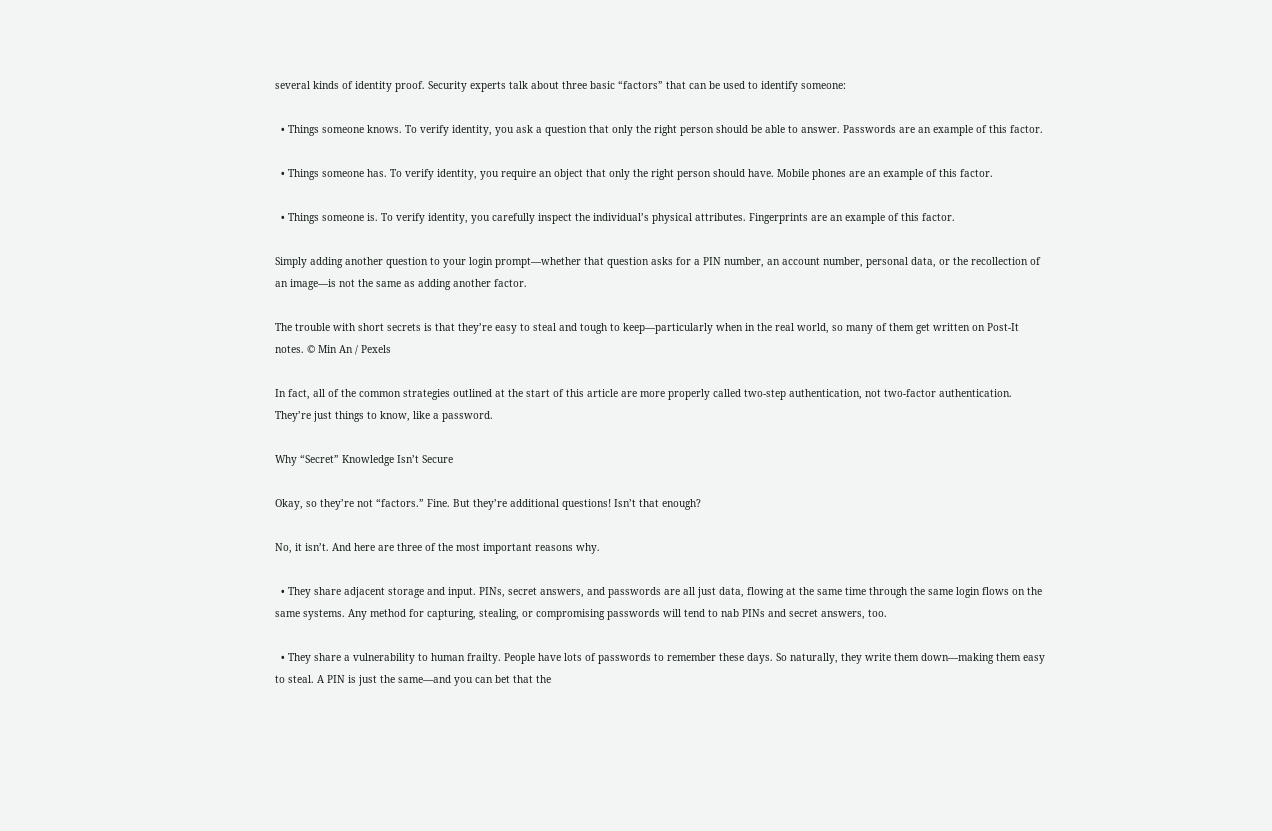several kinds of identity proof. Security experts talk about three basic “factors” that can be used to identify someone:

  • Things someone knows. To verify identity, you ask a question that only the right person should be able to answer. Passwords are an example of this factor.

  • Things someone has. To verify identity, you require an object that only the right person should have. Mobile phones are an example of this factor.

  • Things someone is. To verify identity, you carefully inspect the individual’s physical attributes. Fingerprints are an example of this factor.

Simply adding another question to your login prompt—whether that question asks for a PIN number, an account number, personal data, or the recollection of an image—is not the same as adding another factor.

The trouble with short secrets is that they’re easy to steal and tough to keep—particularly when in the real world, so many of them get written on Post-It notes. © Min An / Pexels

In fact, all of the common strategies outlined at the start of this article are more properly called two-step authentication, not two-factor authentication. They’re just things to know, like a password.

Why “Secret” Knowledge Isn’t Secure

Okay, so they’re not “factors.” Fine. But they’re additional questions! Isn’t that enough?

No, it isn’t. And here are three of the most important reasons why.

  • They share adjacent storage and input. PINs, secret answers, and passwords are all just data, flowing at the same time through the same login flows on the same systems. Any method for capturing, stealing, or compromising passwords will tend to nab PINs and secret answers, too.

  • They share a vulnerability to human frailty. People have lots of passwords to remember these days. So naturally, they write them down—making them easy to steal. A PIN is just the same—and you can bet that the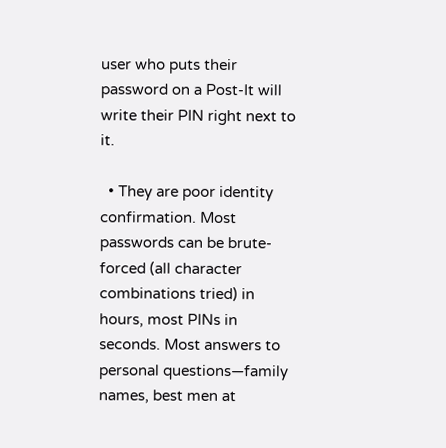user who puts their password on a Post-It will write their PIN right next to it.

  • They are poor identity confirmation. Most passwords can be brute-forced (all character combinations tried) in hours, most PINs in seconds. Most answers to personal questions—family names, best men at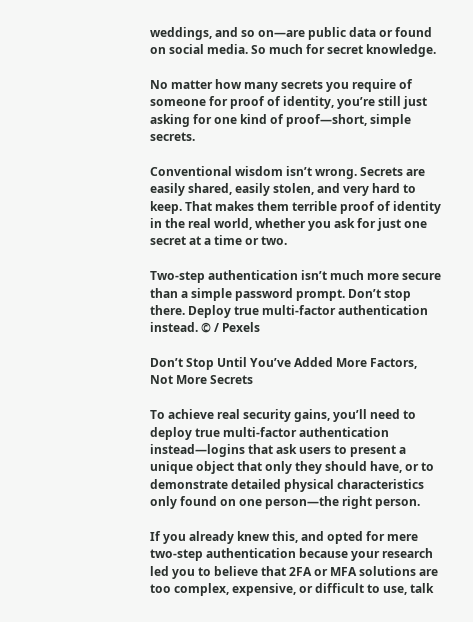weddings, and so on—are public data or found on social media. So much for secret knowledge.

No matter how many secrets you require of someone for proof of identity, you’re still just asking for one kind of proof—short, simple secrets.

Conventional wisdom isn’t wrong. Secrets are easily shared, easily stolen, and very hard to keep. That makes them terrible proof of identity in the real world, whether you ask for just one secret at a time or two.

Two-step authentication isn’t much more secure than a simple password prompt. Don’t stop there. Deploy true multi-factor authentication instead. © / Pexels

Don’t Stop Until You’ve Added More Factors, Not More Secrets

To achieve real security gains, you’ll need to deploy true multi-factor authentication instead—logins that ask users to present a unique object that only they should have, or to demonstrate detailed physical characteristics only found on one person—the right person.

If you already knew this, and opted for mere two-step authentication because your research led you to believe that 2FA or MFA solutions are too complex, expensive, or difficult to use, talk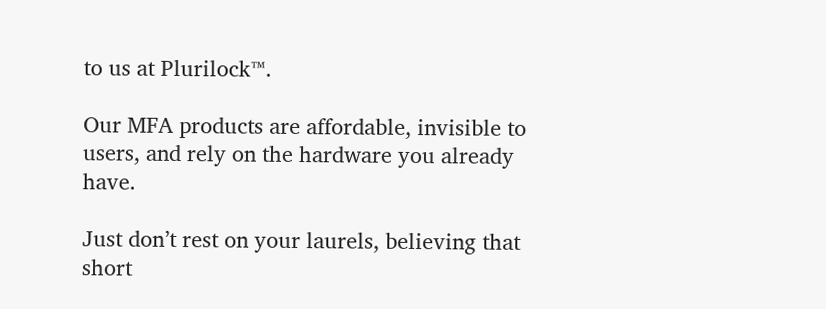to us at Plurilock™.

Our MFA products are affordable, invisible to users, and rely on the hardware you already have.

Just don’t rest on your laurels, believing that short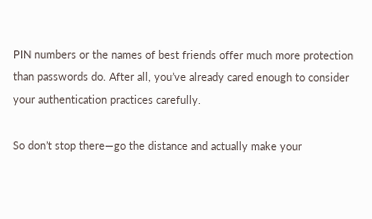PIN numbers or the names of best friends offer much more protection than passwords do. After all, you’ve already cared enough to consider your authentication practices carefully.

So don’t stop there—go the distance and actually make your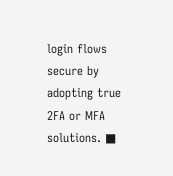login flows secure by adopting true 2FA or MFA solutions. ■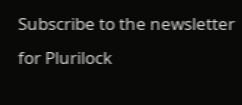Subscribe to the newsletter for Plurilock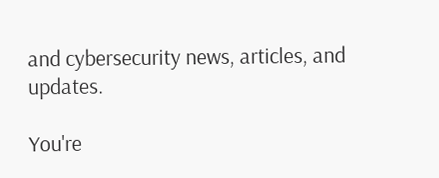and cybersecurity news, articles, and updates.

You're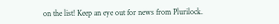on the list! Keep an eye out for news from Plurilock.